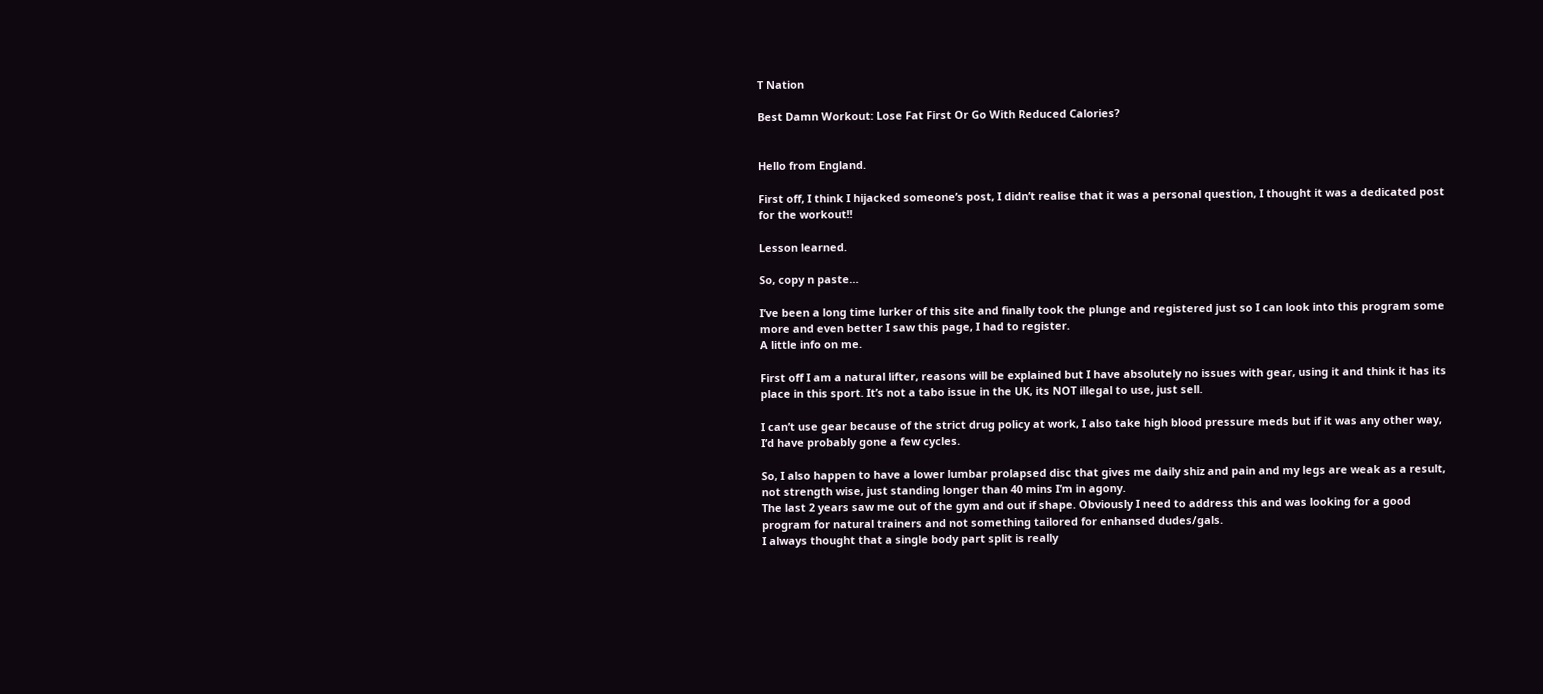T Nation

Best Damn Workout: Lose Fat First Or Go With Reduced Calories?


Hello from England.

First off, I think I hijacked someone’s post, I didn’t realise that it was a personal question, I thought it was a dedicated post for the workout!!

Lesson learned.

So, copy n paste…

I’ve been a long time lurker of this site and finally took the plunge and registered just so I can look into this program some more and even better I saw this page, I had to register.
A little info on me.

First off I am a natural lifter, reasons will be explained but I have absolutely no issues with gear, using it and think it has its place in this sport. It’s not a tabo issue in the UK, its NOT illegal to use, just sell.

I can’t use gear because of the strict drug policy at work, I also take high blood pressure meds but if it was any other way, I’d have probably gone a few cycles.

So, I also happen to have a lower lumbar prolapsed disc that gives me daily shiz and pain and my legs are weak as a result, not strength wise, just standing longer than 40 mins I’m in agony.
The last 2 years saw me out of the gym and out if shape. Obviously I need to address this and was looking for a good program for natural trainers and not something tailored for enhansed dudes/gals.
I always thought that a single body part split is really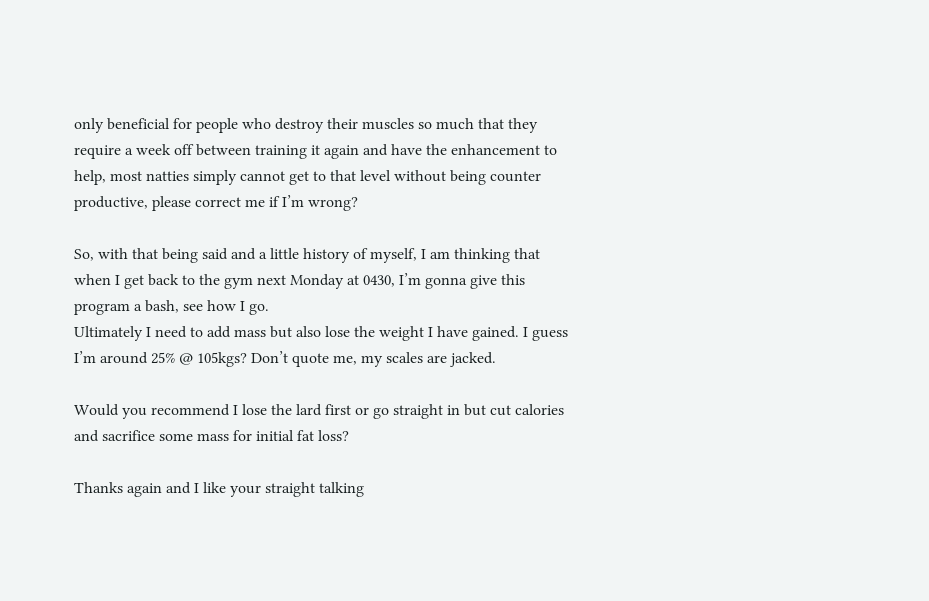only beneficial for people who destroy their muscles so much that they require a week off between training it again and have the enhancement to help, most natties simply cannot get to that level without being counter productive, please correct me if I’m wrong?

So, with that being said and a little history of myself, I am thinking that when I get back to the gym next Monday at 0430, I’m gonna give this program a bash, see how I go.
Ultimately I need to add mass but also lose the weight I have gained. I guess I’m around 25% @ 105kgs? Don’t quote me, my scales are jacked.

Would you recommend I lose the lard first or go straight in but cut calories and sacrifice some mass for initial fat loss?

Thanks again and I like your straight talking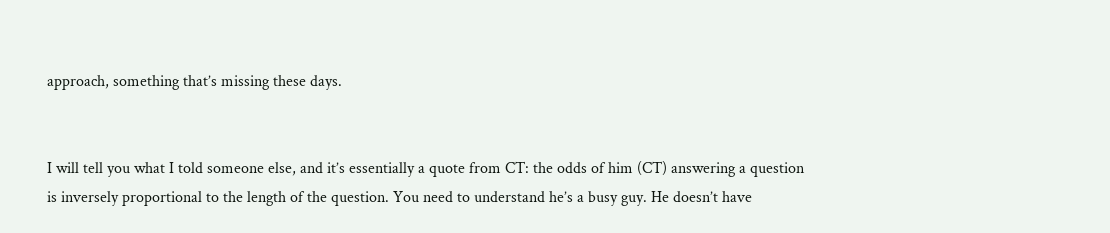approach, something that’s missing these days.


I will tell you what I told someone else, and it’s essentially a quote from CT: the odds of him (CT) answering a question is inversely proportional to the length of the question. You need to understand he’s a busy guy. He doesn’t have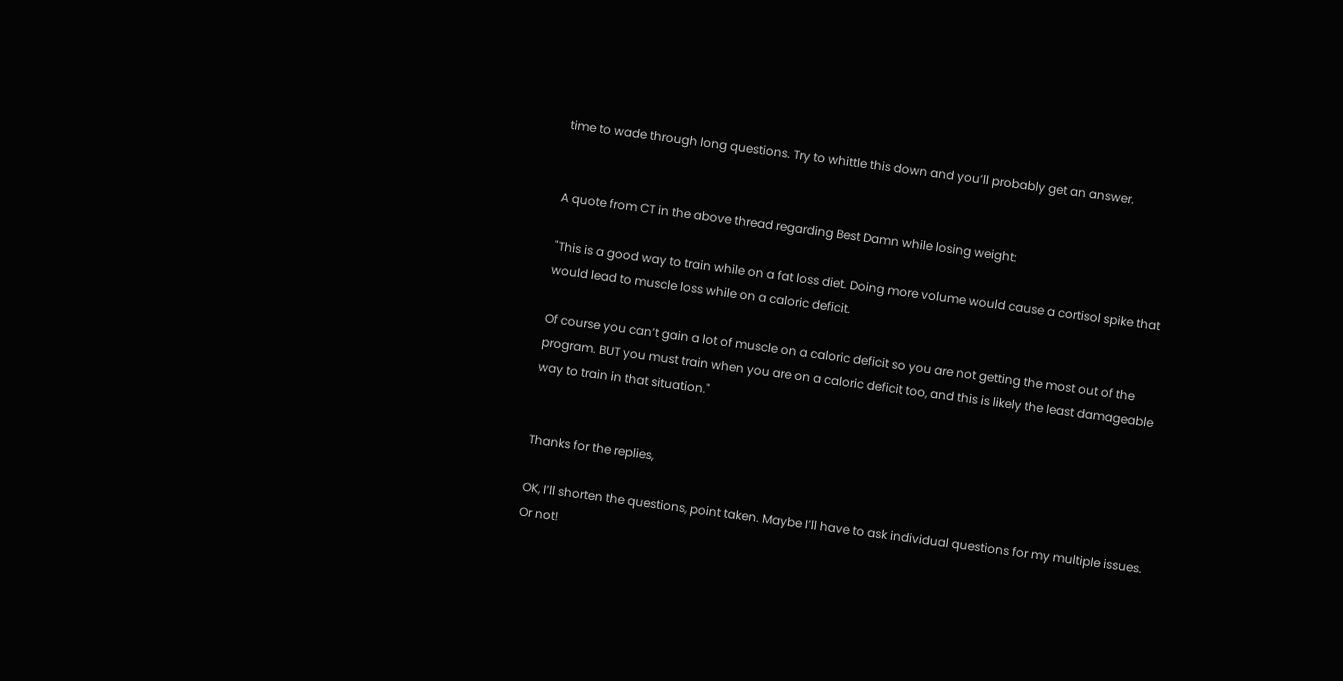time to wade through long questions. Try to whittle this down and you’ll probably get an answer.


A quote from CT in the above thread regarding Best Damn while losing weight:

"This is a good way to train while on a fat loss diet. Doing more volume would cause a cortisol spike that would lead to muscle loss while on a caloric deficit.

Of course you can’t gain a lot of muscle on a caloric deficit so you are not getting the most out of the program. BUT you must train when you are on a caloric deficit too, and this is likely the least damageable way to train in that situation."


Thanks for the replies,

OK, I’ll shorten the questions, point taken. Maybe I’ll have to ask individual questions for my multiple issues. Or not!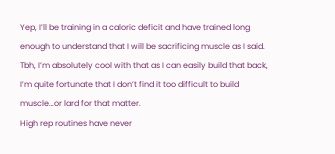Yep, I’ll be training in a caloric deficit and have trained long enough to understand that I will be sacrificing muscle as I said. Tbh, I’m absolutely cool with that as I can easily build that back, I’m quite fortunate that I don’t find it too difficult to build muscle…or lard for that matter.
High rep routines have never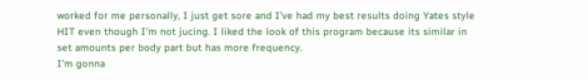worked for me personally, I just get sore and I’ve had my best results doing Yates style HIT even though I’m not jucing. I liked the look of this program because its similar in set amounts per body part but has more frequency.
I’m gonna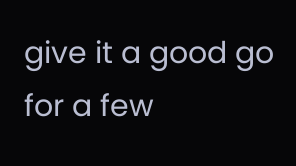give it a good go for a few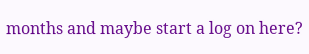months and maybe start a log on here?